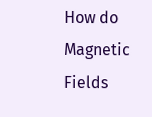How do Magnetic Fields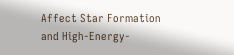Affect Star Formation and High-Energy-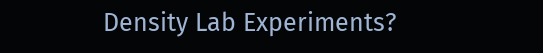Density Lab Experiments?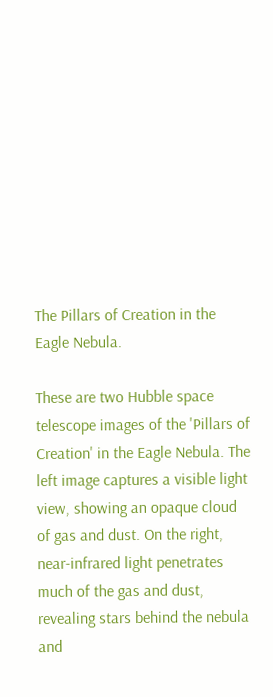The Pillars of Creation in the Eagle Nebula.

These are two Hubble space telescope images of the 'Pillars of Creation' in the Eagle Nebula. The left image captures a visible light view, showing an opaque cloud of gas and dust. On the right, near-infrared light penetrates much of the gas and dust, revealing stars behind the nebula and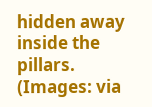hidden away inside the pillars. (Images: via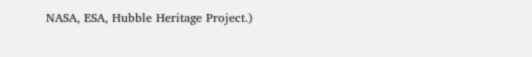NASA, ESA, Hubble Heritage Project.)